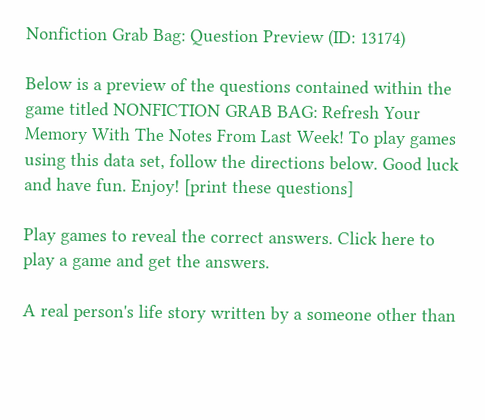Nonfiction Grab Bag: Question Preview (ID: 13174)

Below is a preview of the questions contained within the game titled NONFICTION GRAB BAG: Refresh Your Memory With The Notes From Last Week! To play games using this data set, follow the directions below. Good luck and have fun. Enjoy! [print these questions]

Play games to reveal the correct answers. Click here to play a game and get the answers.

A real person's life story written by a someone other than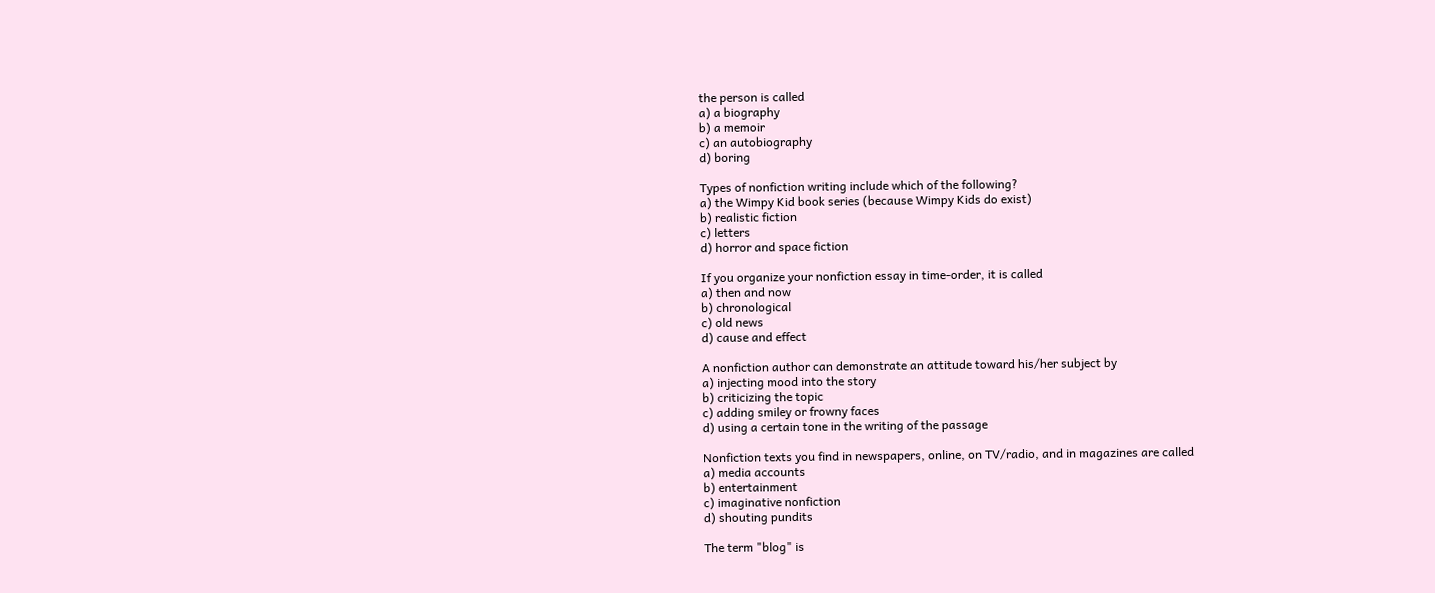the person is called
a) a biography
b) a memoir
c) an autobiography
d) boring

Types of nonfiction writing include which of the following?
a) the Wimpy Kid book series (because Wimpy Kids do exist)
b) realistic fiction
c) letters
d) horror and space fiction

If you organize your nonfiction essay in time-order, it is called
a) then and now
b) chronological
c) old news
d) cause and effect

A nonfiction author can demonstrate an attitude toward his/her subject by
a) injecting mood into the story
b) criticizing the topic
c) adding smiley or frowny faces
d) using a certain tone in the writing of the passage

Nonfiction texts you find in newspapers, online, on TV/radio, and in magazines are called
a) media accounts
b) entertainment
c) imaginative nonfiction
d) shouting pundits

The term "blog" is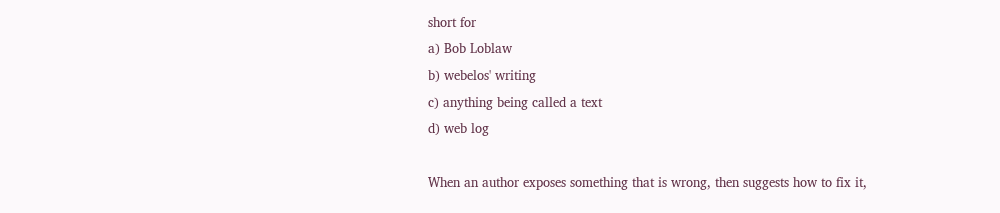short for
a) Bob Loblaw
b) webelos' writing
c) anything being called a text
d) web log

When an author exposes something that is wrong, then suggests how to fix it,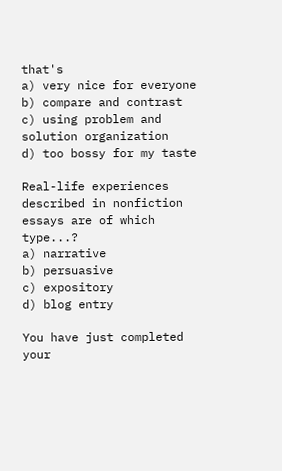that's
a) very nice for everyone
b) compare and contrast
c) using problem and solution organization
d) too bossy for my taste

Real-life experiences described in nonfiction essays are of which type...?
a) narrative
b) persuasive
c) expository
d) blog entry

You have just completed your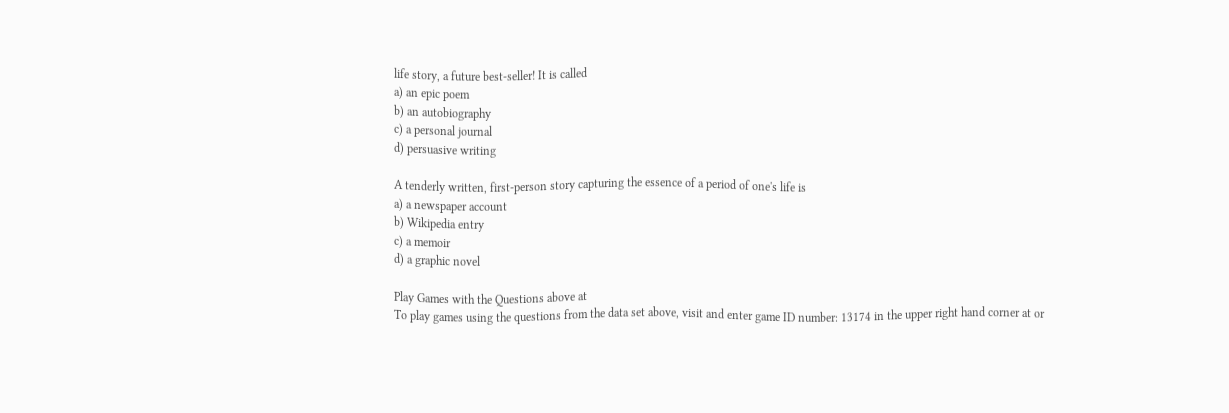life story, a future best-seller! It is called
a) an epic poem
b) an autobiography
c) a personal journal
d) persuasive writing

A tenderly written, first-person story capturing the essence of a period of one's life is
a) a newspaper account
b) Wikipedia entry
c) a memoir
d) a graphic novel

Play Games with the Questions above at
To play games using the questions from the data set above, visit and enter game ID number: 13174 in the upper right hand corner at or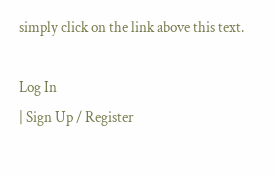simply click on the link above this text.

Log In
| Sign Up / Register